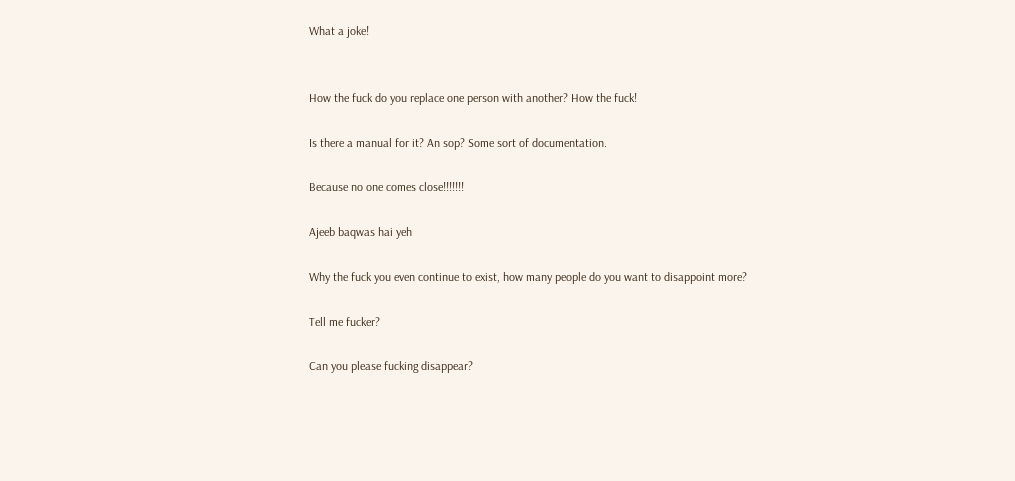What a joke!


How the fuck do you replace one person with another? How the fuck!

Is there a manual for it? An sop? Some sort of documentation.

Because no one comes close!!!!!!!

Ajeeb baqwas hai yeh

Why the fuck you even continue to exist, how many people do you want to disappoint more?

Tell me fucker?

Can you please fucking disappear?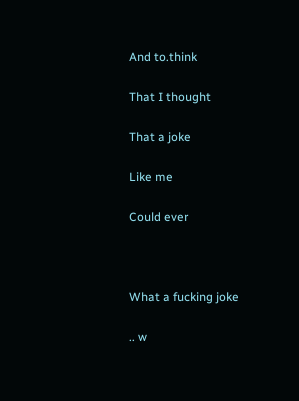And to.think

That I thought

That a joke

Like me

Could ever



What a fucking joke

.. w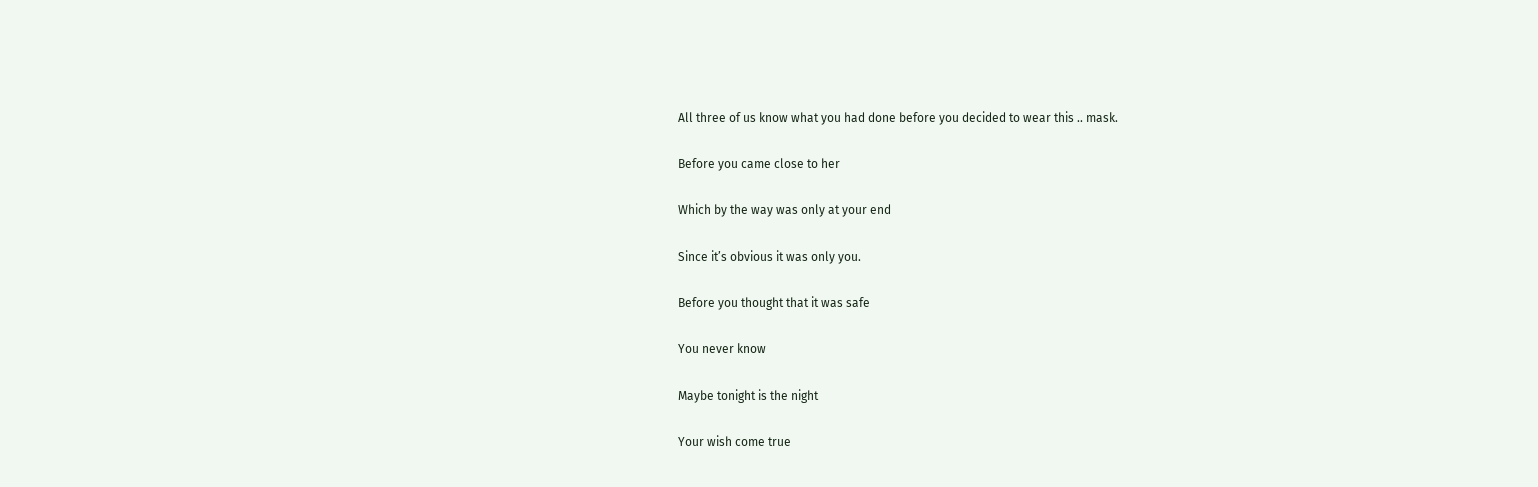All three of us know what you had done before you decided to wear this .. mask.

Before you came close to her

Which by the way was only at your end

Since it’s obvious it was only you.

Before you thought that it was safe

You never know

Maybe tonight is the night

Your wish come true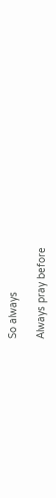So always

Always pray before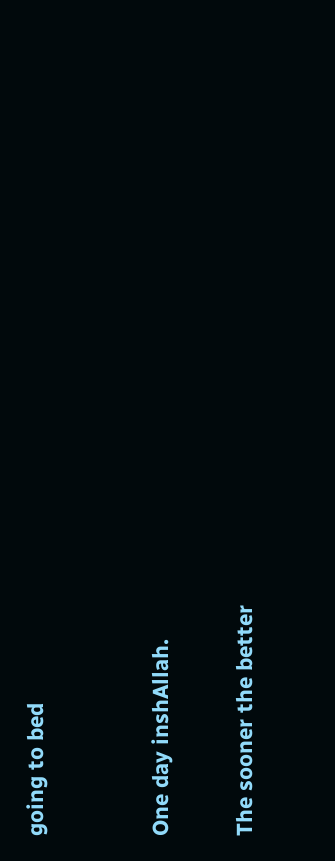going to bed


One day inshAllah.

The sooner the better